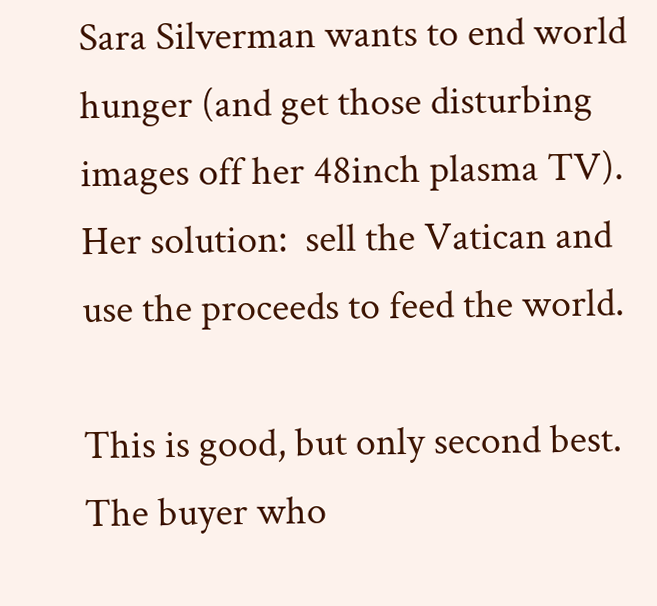Sara Silverman wants to end world hunger (and get those disturbing images off her 48inch plasma TV).  Her solution:  sell the Vatican and use the proceeds to feed the world.

This is good, but only second best.  The buyer who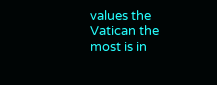values the Vatican the most is in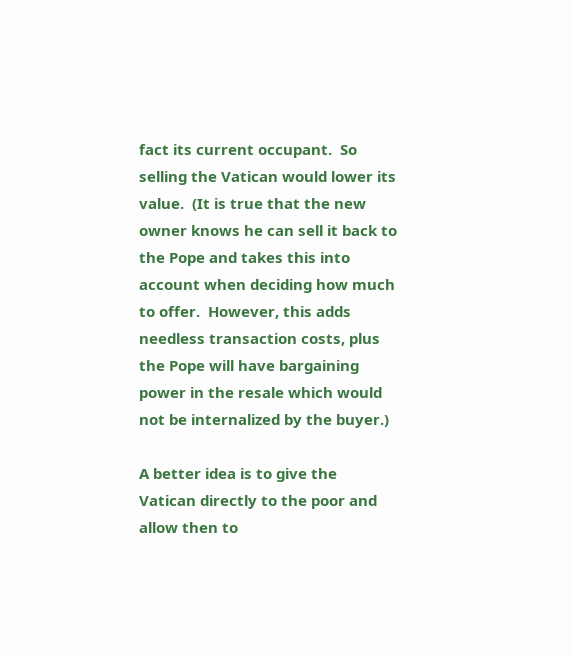fact its current occupant.  So selling the Vatican would lower its value.  (It is true that the new owner knows he can sell it back to the Pope and takes this into account when deciding how much to offer.  However, this adds needless transaction costs, plus the Pope will have bargaining power in the resale which would not be internalized by the buyer.)

A better idea is to give the Vatican directly to the poor and allow then to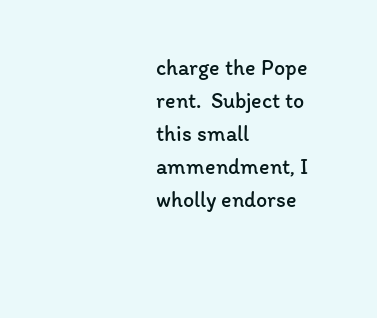charge the Pope rent.  Subject to this small ammendment, I wholly endorse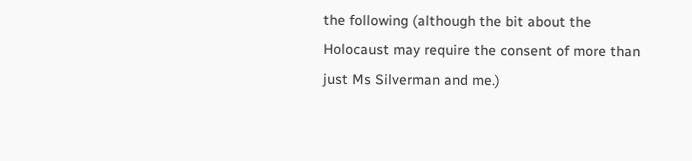the following (although the bit about the Holocaust may require the consent of more than just Ms Silverman and me.)